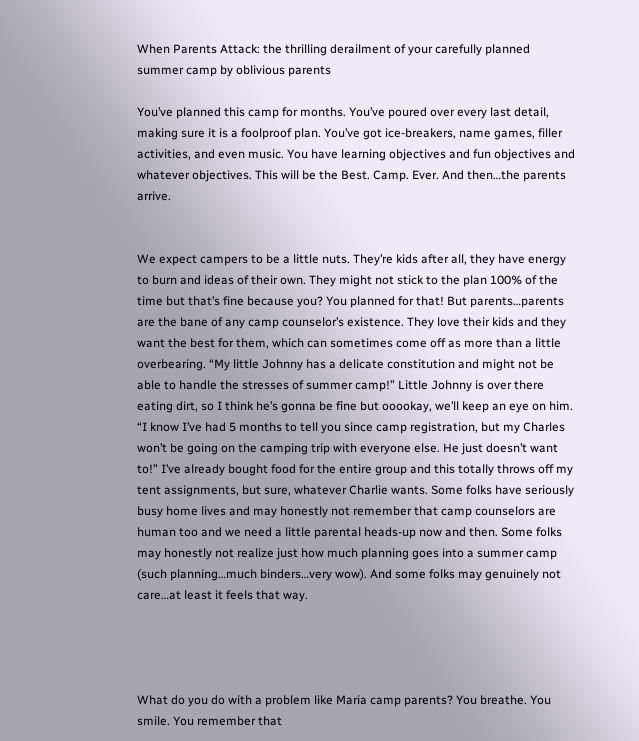When Parents Attack: the thrilling derailment of your carefully planned summer camp by oblivious parents

You’ve planned this camp for months. You’ve poured over every last detail, making sure it is a foolproof plan. You’ve got ice-breakers, name games, filler activities, and even music. You have learning objectives and fun objectives and whatever objectives. This will be the Best. Camp. Ever. And then…the parents arrive.


We expect campers to be a little nuts. They’re kids after all, they have energy to burn and ideas of their own. They might not stick to the plan 100% of the time but that’s fine because you? You planned for that! But parents…parents are the bane of any camp counselor’s existence. They love their kids and they want the best for them, which can sometimes come off as more than a little overbearing. “My little Johnny has a delicate constitution and might not be able to handle the stresses of summer camp!” Little Johnny is over there eating dirt, so I think he’s gonna be fine but ooookay, we’ll keep an eye on him. “I know I’ve had 5 months to tell you since camp registration, but my Charles won’t be going on the camping trip with everyone else. He just doesn’t want to!” I’ve already bought food for the entire group and this totally throws off my tent assignments, but sure, whatever Charlie wants. Some folks have seriously busy home lives and may honestly not remember that camp counselors are human too and we need a little parental heads-up now and then. Some folks may honestly not realize just how much planning goes into a summer camp (such planning…much binders…very wow). And some folks may genuinely not care…at least it feels that way.




What do you do with a problem like Maria camp parents? You breathe. You smile. You remember that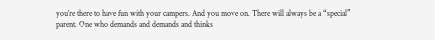you’re there to have fun with your campers. And you move on. There will always be a “special” parent. One who demands and demands and thinks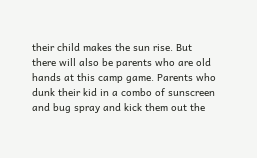their child makes the sun rise. But there will also be parents who are old hands at this camp game. Parents who dunk their kid in a combo of sunscreen and bug spray and kick them out the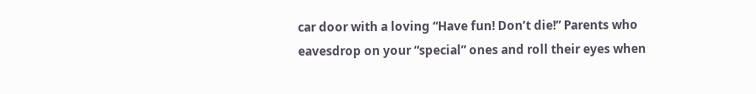car door with a loving “Have fun! Don’t die!” Parents who eavesdrop on your “special” ones and roll their eyes when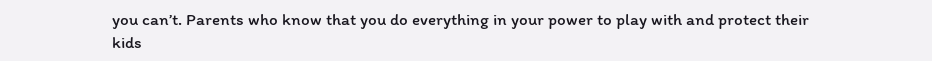you can’t. Parents who know that you do everything in your power to play with and protect their kids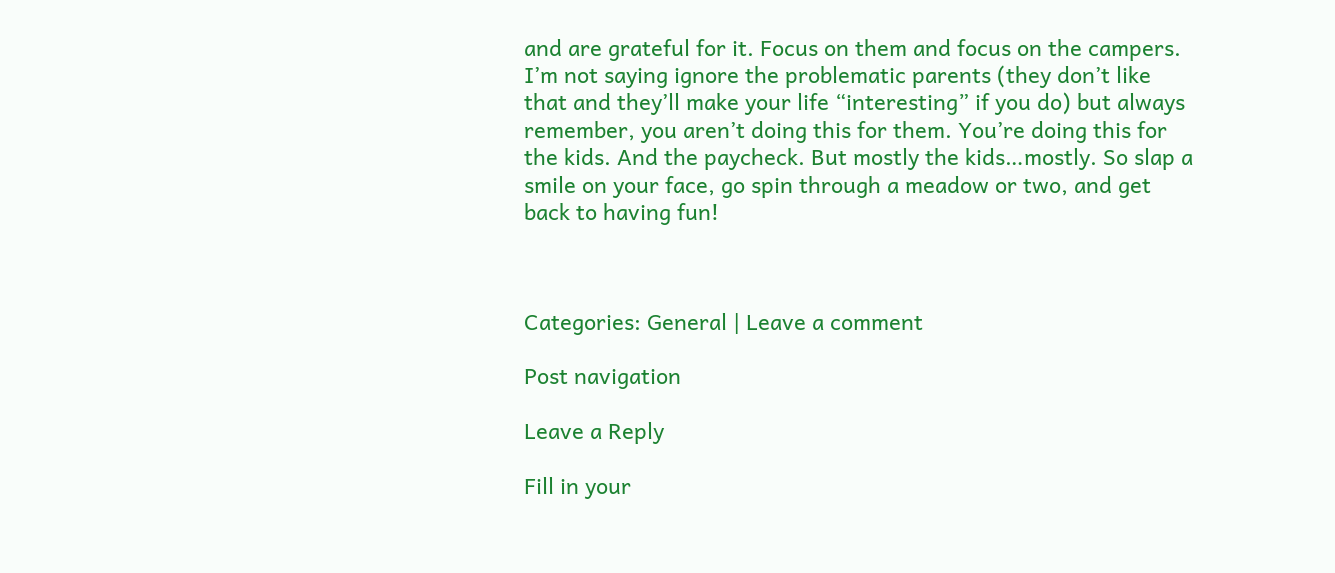and are grateful for it. Focus on them and focus on the campers. I’m not saying ignore the problematic parents (they don’t like that and they’ll make your life “interesting” if you do) but always remember, you aren’t doing this for them. You’re doing this for the kids. And the paycheck. But mostly the kids…mostly. So slap a smile on your face, go spin through a meadow or two, and get back to having fun!



Categories: General | Leave a comment

Post navigation

Leave a Reply

Fill in your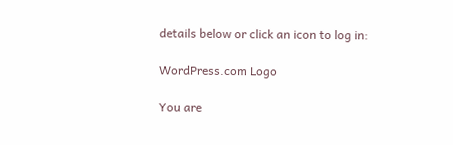details below or click an icon to log in:

WordPress.com Logo

You are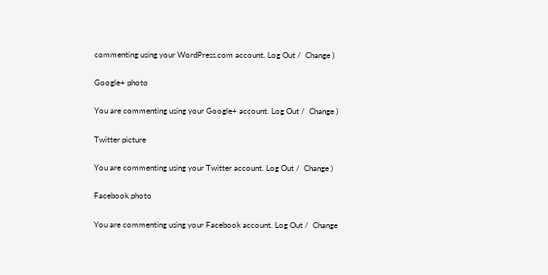commenting using your WordPress.com account. Log Out /  Change )

Google+ photo

You are commenting using your Google+ account. Log Out /  Change )

Twitter picture

You are commenting using your Twitter account. Log Out /  Change )

Facebook photo

You are commenting using your Facebook account. Log Out /  Change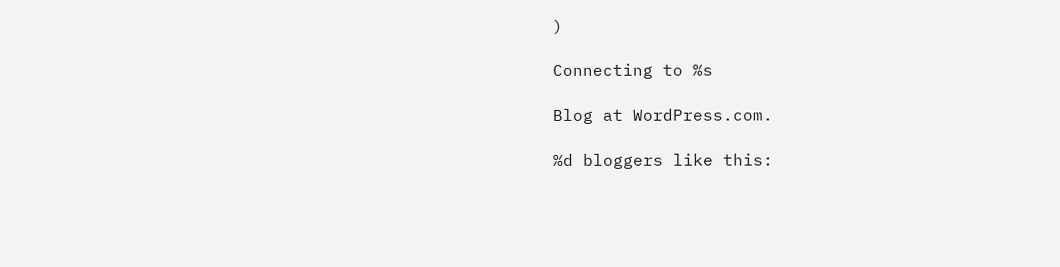)

Connecting to %s

Blog at WordPress.com.

%d bloggers like this: